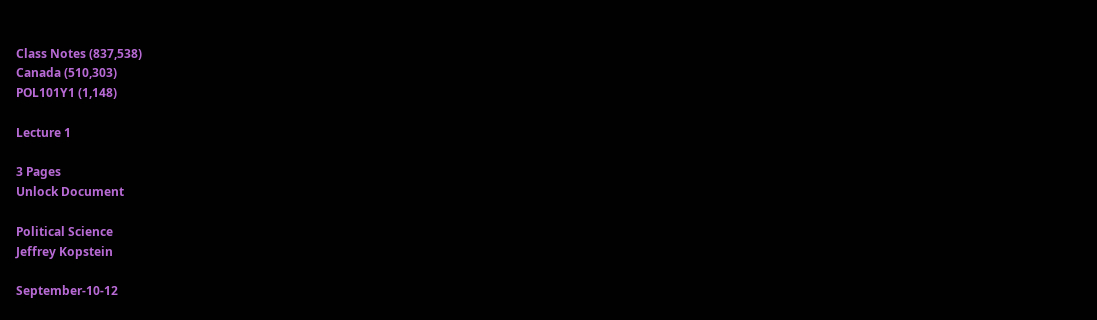Class Notes (837,538)
Canada (510,303)
POL101Y1 (1,148)

Lecture 1

3 Pages
Unlock Document

Political Science
Jeffrey Kopstein

September-10-12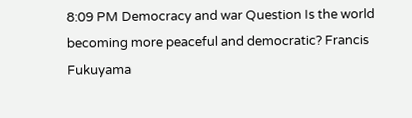8:09 PM Democracy and war Question Is the world becoming more peaceful and democratic? Francis Fukuyama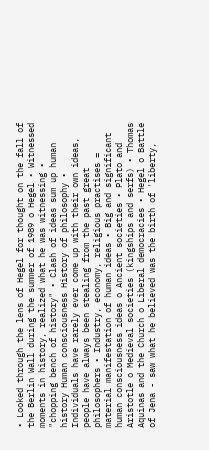• Looked through the lens of Hegel for thought on the fall of the Berlin Wall during the summer of 1989 o Hegel • Witnessed moments in history, realized what he was witnessing • "chopping bench of history" • Clash of ideas sum up human history Human consciousness History of philosophy • Individuals have rarely ever come up with their own ideas, people have always been stealing from the past great philosophers • Industry, economy, religious practises = material manifestation of human ideas • Big and significant human consciousness ideas o Ancient societies • Plato and Aristotle o Medieval societies (kingships and serfs) • Thomas Aquinas and the Church o Liberal democracies • Hegel o Battle of Jena - saw what he believed was the birth of 'liberty,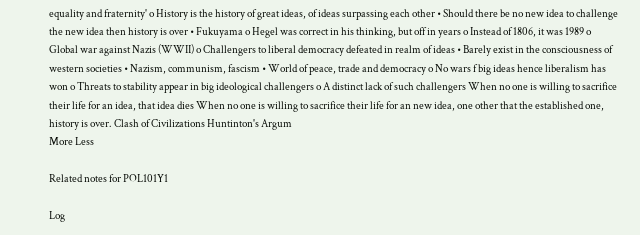equality and fraternity' o History is the history of great ideas, of ideas surpassing each other • Should there be no new idea to challenge the new idea then history is over • Fukuyama o Hegel was correct in his thinking, but off in years o Instead of 1806, it was 1989 o Global war against Nazis (WWII) o Challengers to liberal democracy defeated in realm of ideas • Barely exist in the consciousness of western societies • Nazism, communism, fascism • World of peace, trade and democracy o No wars f big ideas hence liberalism has won o Threats to stability appear in big ideological challengers o A distinct lack of such challengers When no one is willing to sacrifice their life for an idea, that idea dies When no one is willing to sacrifice their life for an new idea, one other that the established one, history is over. Clash of Civilizations Huntinton's Argum
More Less

Related notes for POL101Y1

Log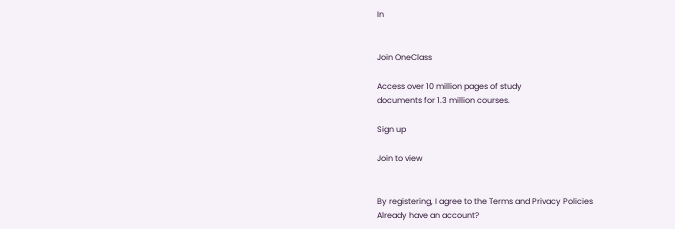In


Join OneClass

Access over 10 million pages of study
documents for 1.3 million courses.

Sign up

Join to view


By registering, I agree to the Terms and Privacy Policies
Already have an account?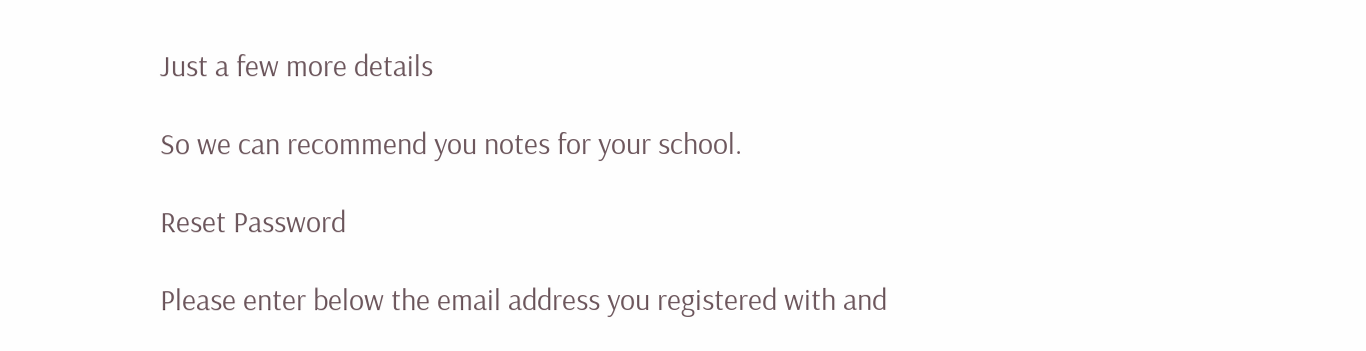Just a few more details

So we can recommend you notes for your school.

Reset Password

Please enter below the email address you registered with and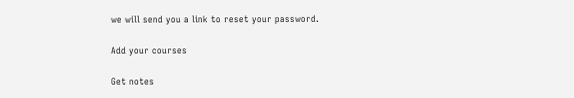we will send you a link to reset your password.

Add your courses

Get notes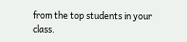from the top students in your class.